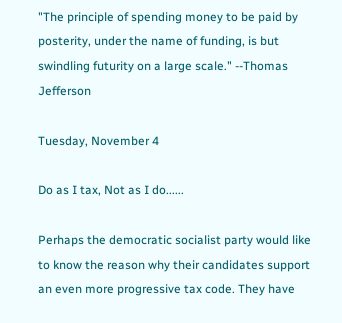"The principle of spending money to be paid by posterity, under the name of funding, is but swindling futurity on a large scale." --Thomas Jefferson

Tuesday, November 4

Do as I tax, Not as I do......

Perhaps the democratic socialist party would like to know the reason why their candidates support an even more progressive tax code. They have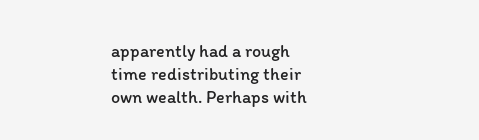apparently had a rough time redistributing their own wealth. Perhaps with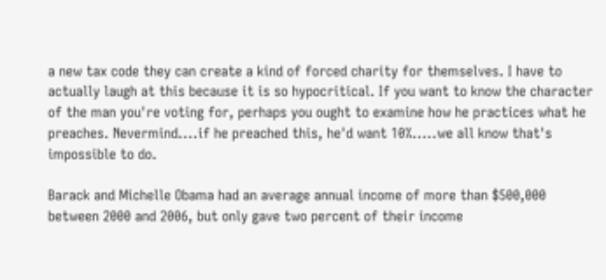a new tax code they can create a kind of forced charity for themselves. I have to actually laugh at this because it is so hypocritical. If you want to know the character of the man you're voting for, perhaps you ought to examine how he practices what he preaches. Nevermind....if he preached this, he'd want 10%.....we all know that's impossible to do.

Barack and Michelle Obama had an average annual income of more than $500,000 between 2000 and 2006, but only gave two percent of their income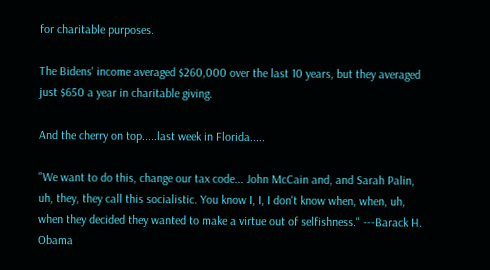for charitable purposes.

The Bidens' income averaged $260,000 over the last 10 years, but they averaged just $650 a year in charitable giving.

And the cherry on top.....last week in Florida.....

"We want to do this, change our tax code... John McCain and, and Sarah Palin, uh, they, they call this socialistic. You know I, I, I don't know when, when, uh, when they decided they wanted to make a virtue out of selfishness." ---Barack H. Obama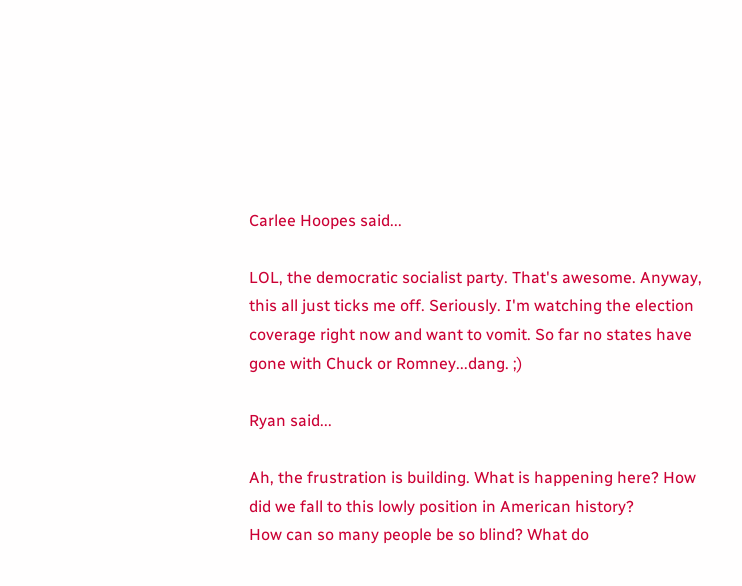Carlee Hoopes said...

LOL, the democratic socialist party. That's awesome. Anyway, this all just ticks me off. Seriously. I'm watching the election coverage right now and want to vomit. So far no states have gone with Chuck or Romney...dang. ;)

Ryan said...

Ah, the frustration is building. What is happening here? How did we fall to this lowly position in American history?
How can so many people be so blind? What do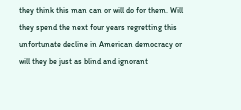they think this man can or will do for them. Will they spend the next four years regretting this unfortunate decline in American democracy or will they be just as blind and ignorant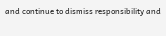and continue to dismiss responsibility and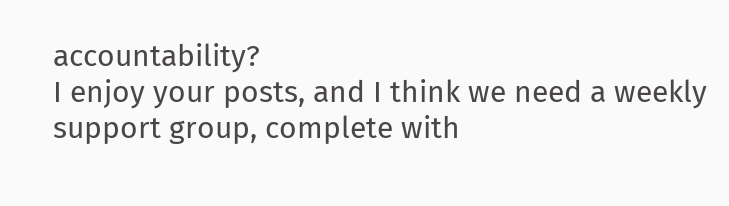accountability?
I enjoy your posts, and I think we need a weekly support group, complete with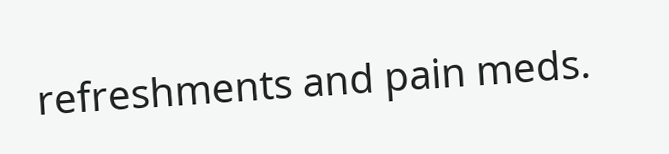refreshments and pain meds.